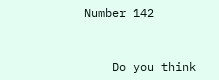Number 142


    Do you think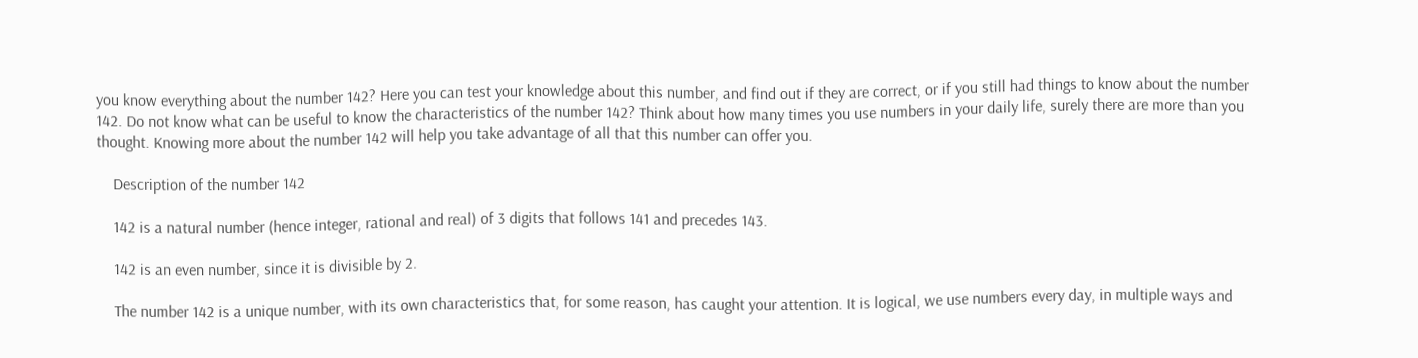you know everything about the number 142? Here you can test your knowledge about this number, and find out if they are correct, or if you still had things to know about the number 142. Do not know what can be useful to know the characteristics of the number 142? Think about how many times you use numbers in your daily life, surely there are more than you thought. Knowing more about the number 142 will help you take advantage of all that this number can offer you.

    Description of the number 142

    142 is a natural number (hence integer, rational and real) of 3 digits that follows 141 and precedes 143.

    142 is an even number, since it is divisible by 2.

    The number 142 is a unique number, with its own characteristics that, for some reason, has caught your attention. It is logical, we use numbers every day, in multiple ways and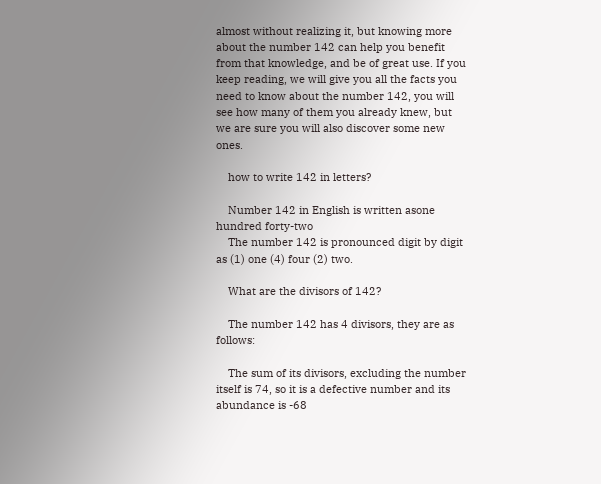almost without realizing it, but knowing more about the number 142 can help you benefit from that knowledge, and be of great use. If you keep reading, we will give you all the facts you need to know about the number 142, you will see how many of them you already knew, but we are sure you will also discover some new ones.

    how to write 142 in letters?

    Number 142 in English is written asone hundred forty-two
    The number 142 is pronounced digit by digit as (1) one (4) four (2) two.

    What are the divisors of 142?

    The number 142 has 4 divisors, they are as follows:

    The sum of its divisors, excluding the number itself is 74, so it is a defective number and its abundance is -68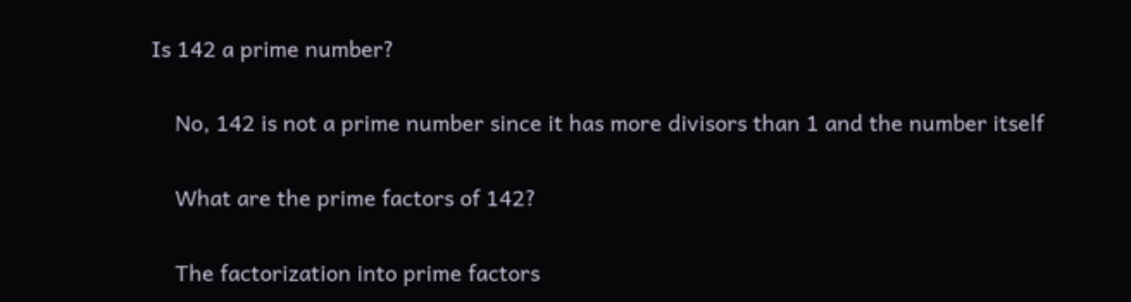Is 142 a prime number?

    No, 142 is not a prime number since it has more divisors than 1 and the number itself

    What are the prime factors of 142?

    The factorization into prime factors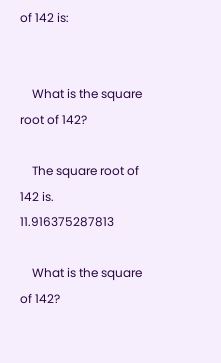of 142 is:


    What is the square root of 142?

    The square root of 142 is. 11.916375287813

    What is the square of 142?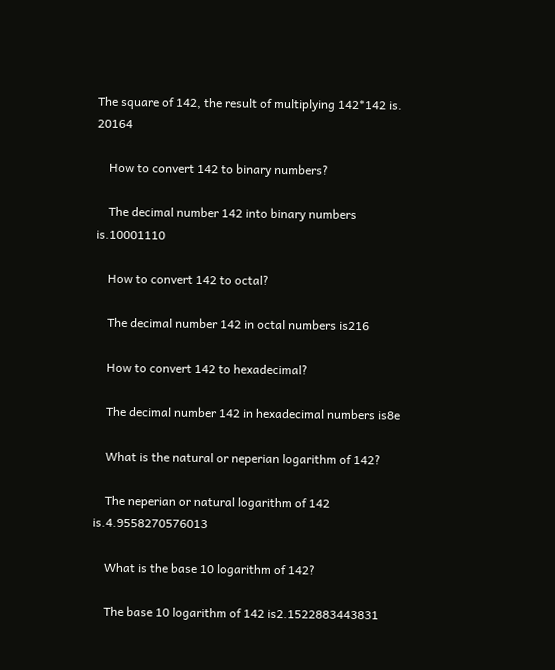The square of 142, the result of multiplying 142*142 is. 20164

    How to convert 142 to binary numbers?

    The decimal number 142 into binary numbers is.10001110

    How to convert 142 to octal?

    The decimal number 142 in octal numbers is216

    How to convert 142 to hexadecimal?

    The decimal number 142 in hexadecimal numbers is8e

    What is the natural or neperian logarithm of 142?

    The neperian or natural logarithm of 142 is.4.9558270576013

    What is the base 10 logarithm of 142?

    The base 10 logarithm of 142 is2.1522883443831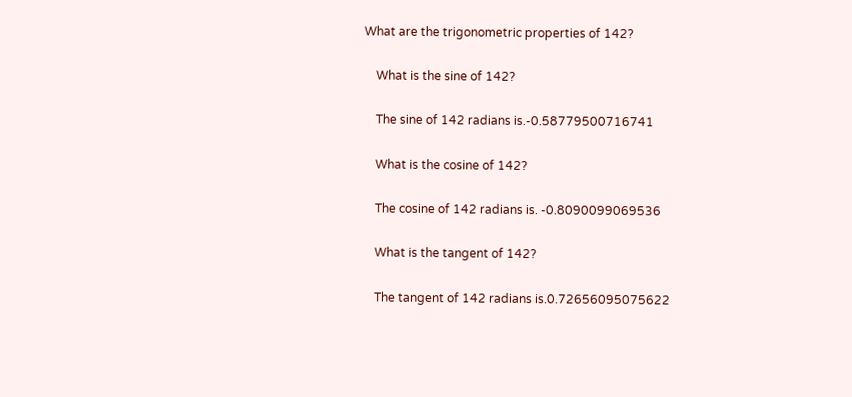What are the trigonometric properties of 142?

    What is the sine of 142?

    The sine of 142 radians is.-0.58779500716741

    What is the cosine of 142?

    The cosine of 142 radians is. -0.8090099069536

    What is the tangent of 142?

    The tangent of 142 radians is.0.72656095075622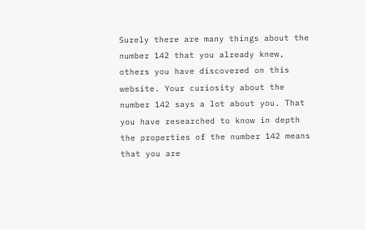Surely there are many things about the number 142 that you already knew, others you have discovered on this website. Your curiosity about the number 142 says a lot about you. That you have researched to know in depth the properties of the number 142 means that you are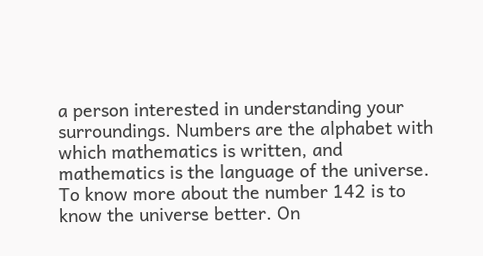a person interested in understanding your surroundings. Numbers are the alphabet with which mathematics is written, and mathematics is the language of the universe. To know more about the number 142 is to know the universe better. On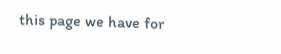this page we have for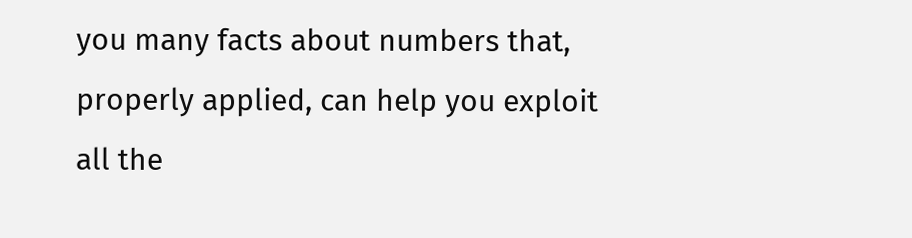you many facts about numbers that, properly applied, can help you exploit all the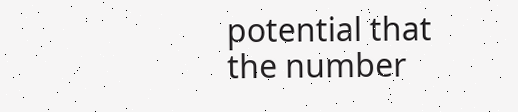potential that the number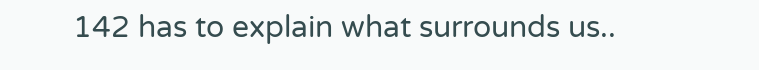142 has to explain what surrounds us..